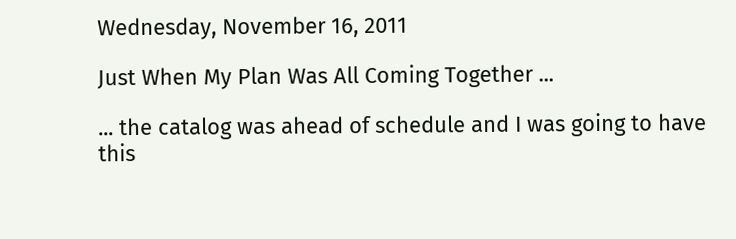Wednesday, November 16, 2011

Just When My Plan Was All Coming Together ...

... the catalog was ahead of schedule and I was going to have this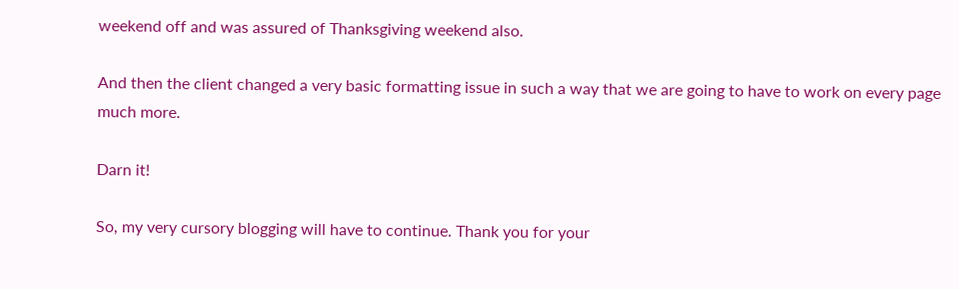weekend off and was assured of Thanksgiving weekend also.

And then the client changed a very basic formatting issue in such a way that we are going to have to work on every page much more.

Darn it!

So, my very cursory blogging will have to continue. Thank you for your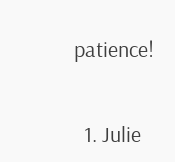patience!


  1. Julie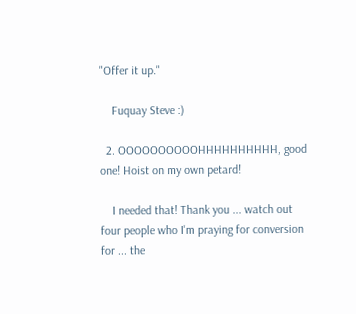"Offer it up."

    Fuquay Steve :)

  2. OOOOOOOOOOHHHHHHHHHH, good one! Hoist on my own petard!

    I needed that! Thank you ... watch out four people who I'm praying for conversion for ... the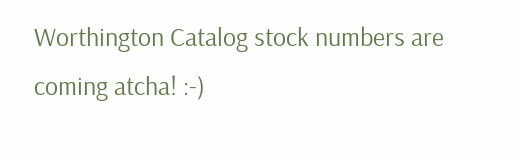Worthington Catalog stock numbers are coming atcha! :-)